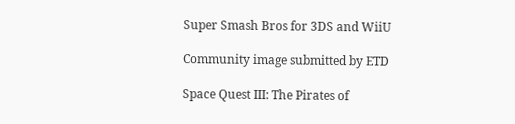Super Smash Bros for 3DS and WiiU

Community image submitted by ETD

Space Quest III: The Pirates of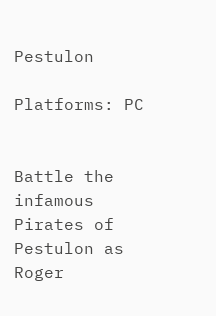Pestulon

Platforms: PC


Battle the infamous Pirates of Pestulon as Roger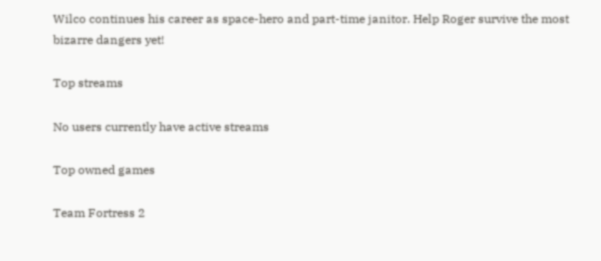Wilco continues his career as space-hero and part-time janitor. Help Roger survive the most bizarre dangers yet!

Top streams

No users currently have active streams

Top owned games

Team Fortress 2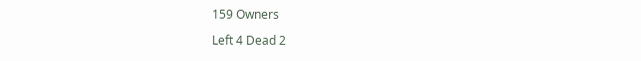159 Owners

Left 4 Dead 2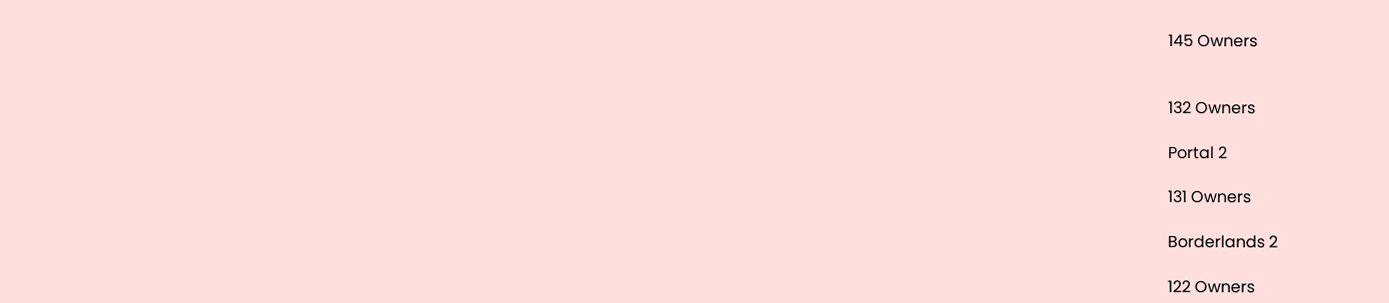145 Owners


132 Owners

Portal 2

131 Owners

Borderlands 2

122 Owners